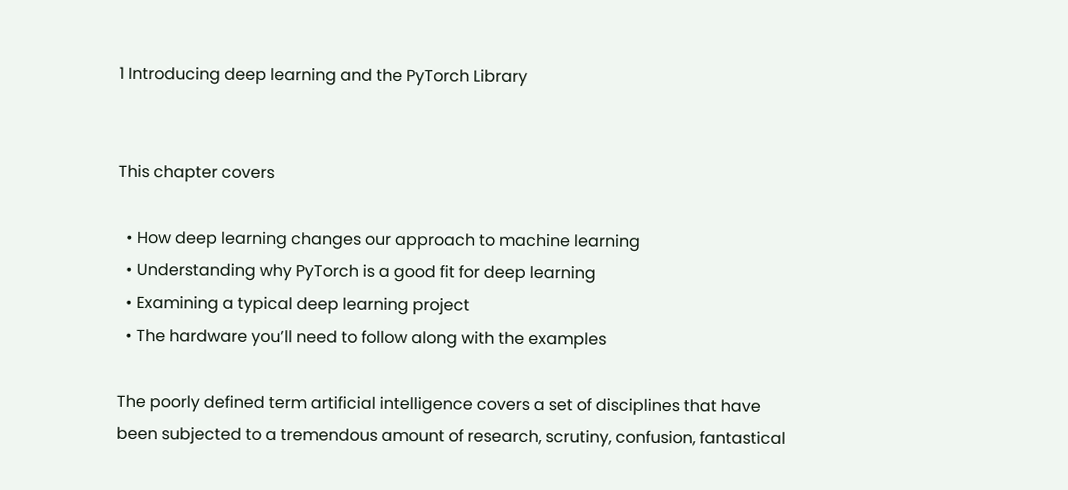1 Introducing deep learning and the PyTorch Library


This chapter covers

  • How deep learning changes our approach to machine learning
  • Understanding why PyTorch is a good fit for deep learning
  • Examining a typical deep learning project
  • The hardware you’ll need to follow along with the examples

The poorly defined term artificial intelligence covers a set of disciplines that have been subjected to a tremendous amount of research, scrutiny, confusion, fantastical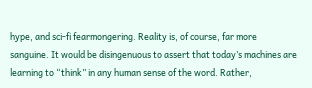hype, and sci-fi fearmongering. Reality is, of course, far more sanguine. It would be disingenuous to assert that today’s machines are learning to “think” in any human sense of the word. Rather,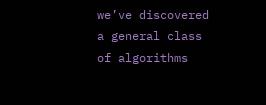we’ve discovered a general class of algorithms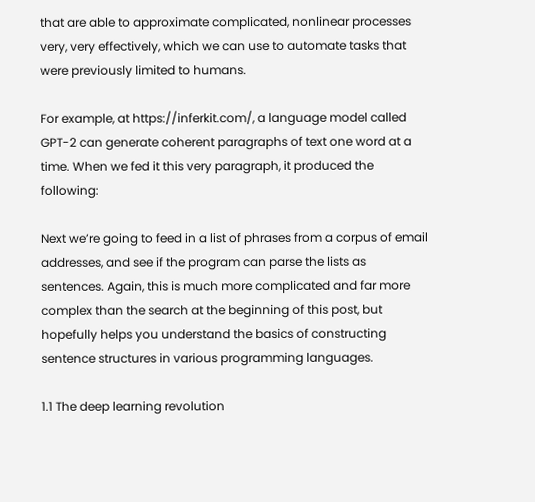that are able to approximate complicated, nonlinear processes very, very effectively, which we can use to automate tasks that were previously limited to humans.

For example, at https://inferkit.com/, a language model called GPT-2 can generate coherent paragraphs of text one word at a time. When we fed it this very paragraph, it produced the following:

Next we’re going to feed in a list of phrases from a corpus of email addresses, and see if the program can parse the lists as sentences. Again, this is much more complicated and far more complex than the search at the beginning of this post, but hopefully helps you understand the basics of constructing sentence structures in various programming languages.

1.1 The deep learning revolution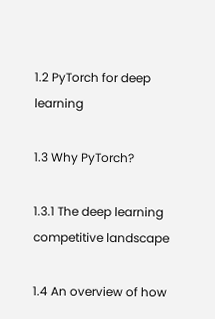1.2 PyTorch for deep learning

1.3 Why PyTorch?

1.3.1 The deep learning competitive landscape

1.4 An overview of how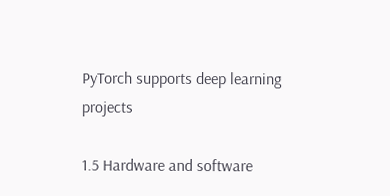PyTorch supports deep learning projects

1.5 Hardware and software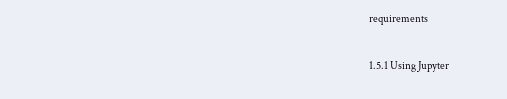requirements

1.5.1 Using Jupyter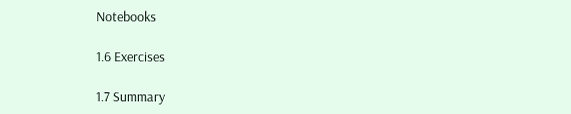Notebooks

1.6 Exercises

1.7 Summary